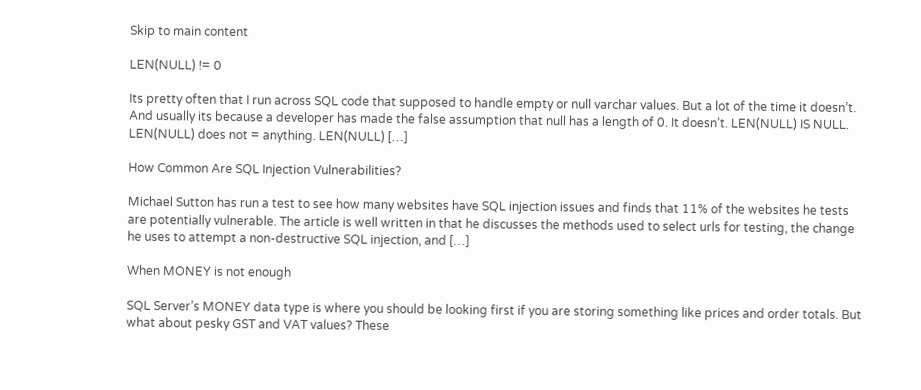Skip to main content

LEN(NULL) != 0

Its pretty often that I run across SQL code that supposed to handle empty or null varchar values. But a lot of the time it doesn’t. And usually its because a developer has made the false assumption that null has a length of 0. It doesn’t. LEN(NULL) IS NULL. LEN(NULL) does not = anything. LEN(NULL) […]

How Common Are SQL Injection Vulnerabilities?

Michael Sutton has run a test to see how many websites have SQL injection issues and finds that 11% of the websites he tests are potentially vulnerable. The article is well written in that he discusses the methods used to select urls for testing, the change he uses to attempt a non-destructive SQL injection, and […]

When MONEY is not enough

SQL Server’s MONEY data type is where you should be looking first if you are storing something like prices and order totals. But what about pesky GST and VAT values? These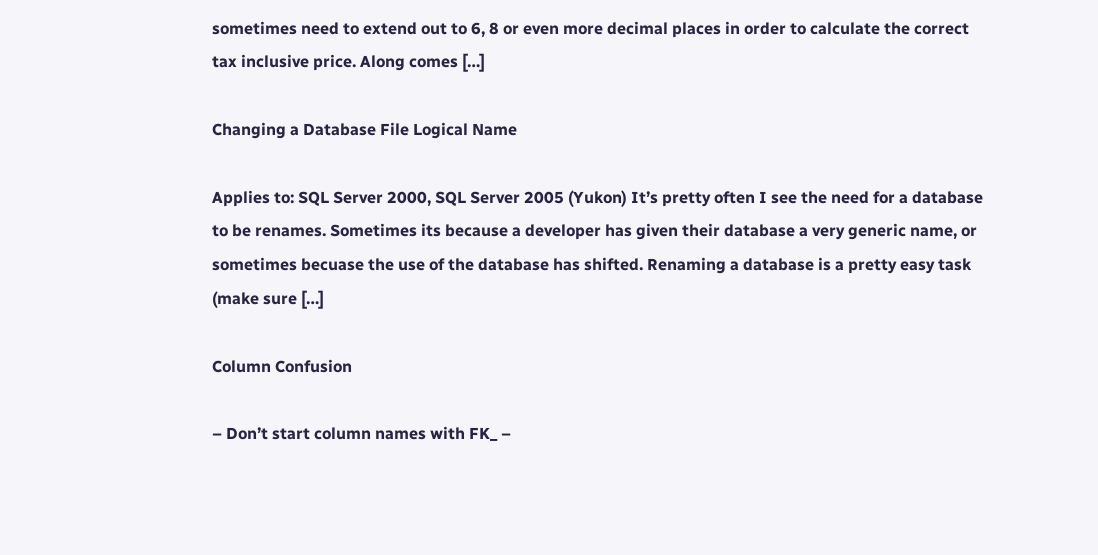sometimes need to extend out to 6, 8 or even more decimal places in order to calculate the correct tax inclusive price. Along comes […]

Changing a Database File Logical Name

Applies to: SQL Server 2000, SQL Server 2005 (Yukon) It’s pretty often I see the need for a database to be renames. Sometimes its because a developer has given their database a very generic name, or sometimes becuase the use of the database has shifted. Renaming a database is a pretty easy task (make sure […]

Column Confusion

– Don’t start column names with FK_ –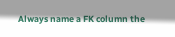Always name a FK column the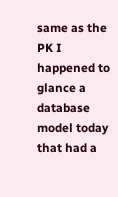same as the PK I happened to glance a database model today that had a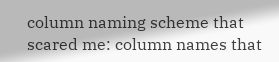column naming scheme that scared me: column names that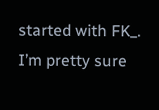started with FK_. I’m pretty sure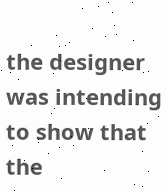the designer was intending to show that the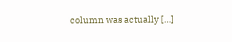column was actually […]